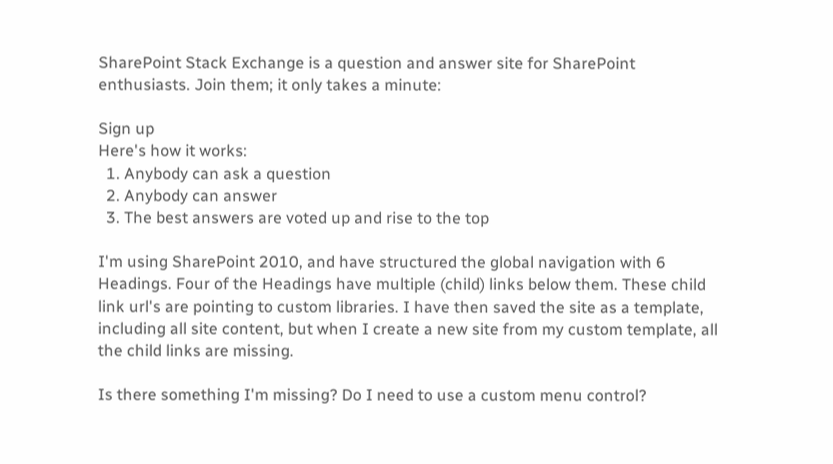SharePoint Stack Exchange is a question and answer site for SharePoint enthusiasts. Join them; it only takes a minute:

Sign up
Here's how it works:
  1. Anybody can ask a question
  2. Anybody can answer
  3. The best answers are voted up and rise to the top

I'm using SharePoint 2010, and have structured the global navigation with 6 Headings. Four of the Headings have multiple (child) links below them. These child link url's are pointing to custom libraries. I have then saved the site as a template, including all site content, but when I create a new site from my custom template, all the child links are missing.

Is there something I'm missing? Do I need to use a custom menu control?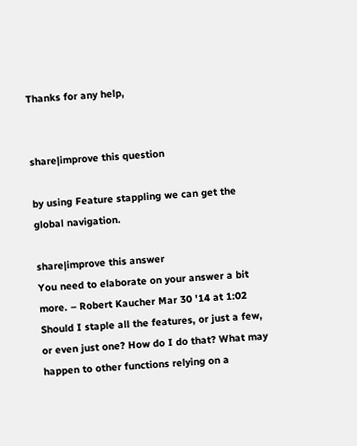Thanks for any help,


share|improve this question

by using Feature stappling we can get the global navigation.

share|improve this answer
You need to elaborate on your answer a bit more. – Robert Kaucher Mar 30 '14 at 1:02
Should I staple all the features, or just a few, or even just one? How do I do that? What may happen to other functions relying on a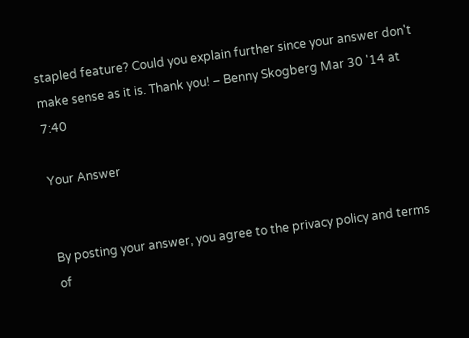stapled feature? Could you explain further since your answer don't make sense as it is. Thank you! – Benny Skogberg Mar 30 '14 at 7:40

Your Answer


By posting your answer, you agree to the privacy policy and terms of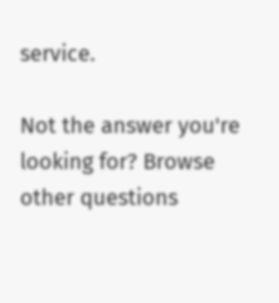service.

Not the answer you're looking for? Browse other questions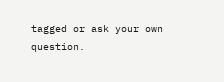tagged or ask your own question.